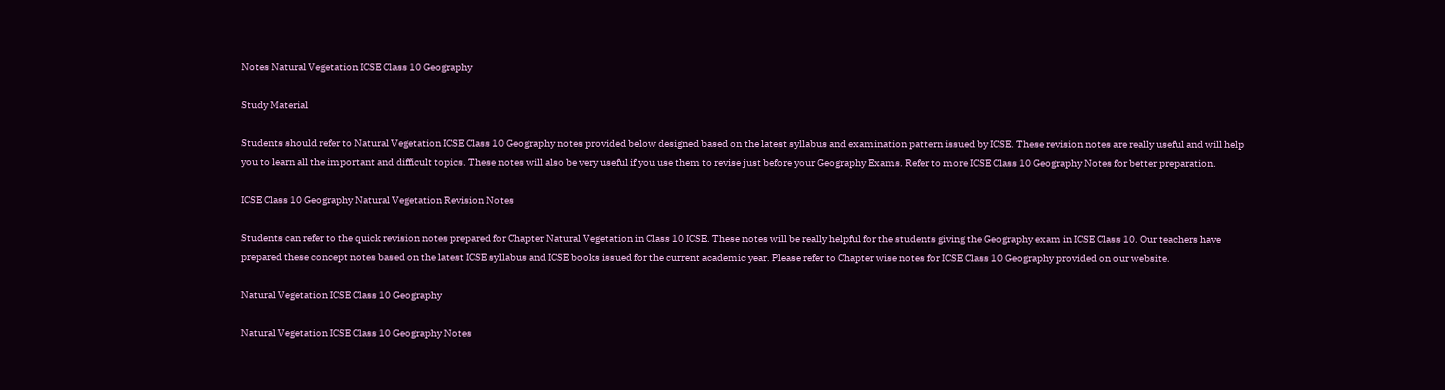Notes Natural Vegetation ICSE Class 10 Geography

Study Material

Students should refer to Natural Vegetation ICSE Class 10 Geography notes provided below designed based on the latest syllabus and examination pattern issued by ICSE. These revision notes are really useful and will help you to learn all the important and difficult topics. These notes will also be very useful if you use them to revise just before your Geography Exams. Refer to more ICSE Class 10 Geography Notes for better preparation.

ICSE Class 10 Geography Natural Vegetation Revision Notes

Students can refer to the quick revision notes prepared for Chapter Natural Vegetation in Class 10 ICSE. These notes will be really helpful for the students giving the Geography exam in ICSE Class 10. Our teachers have prepared these concept notes based on the latest ICSE syllabus and ICSE books issued for the current academic year. Please refer to Chapter wise notes for ICSE Class 10 Geography provided on our website.

Natural Vegetation ICSE Class 10 Geography

Natural Vegetation ICSE Class 10 Geography Notes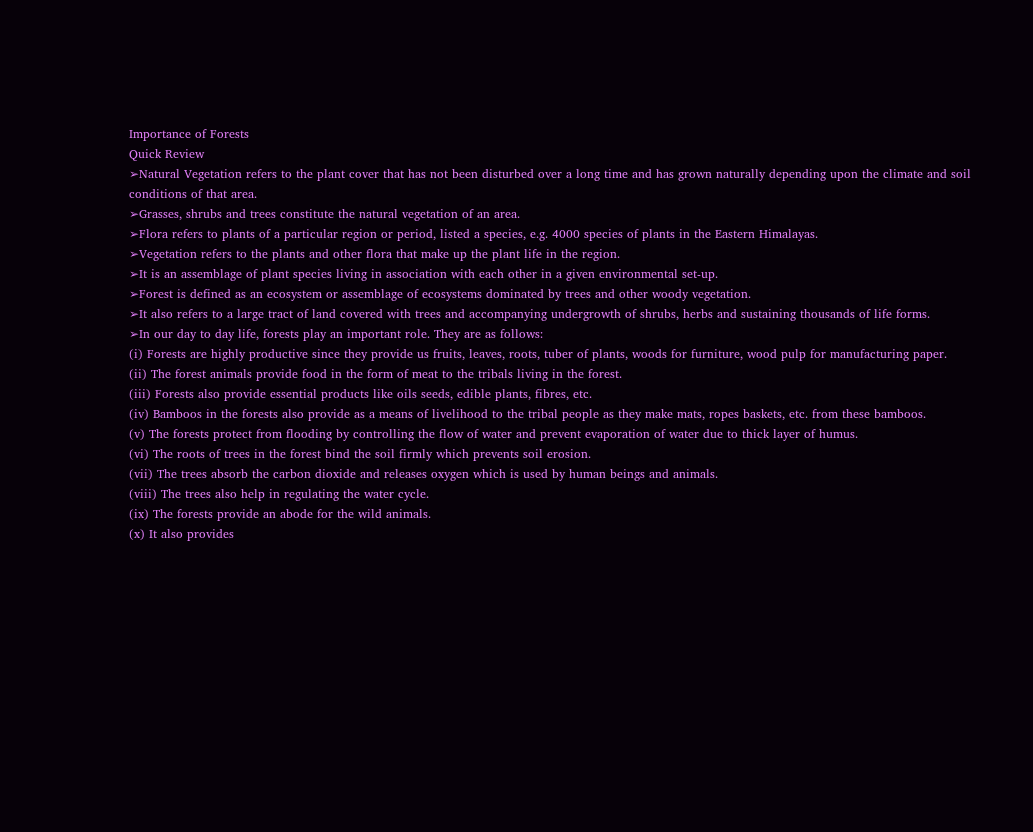Importance of Forests
Quick Review
➢Natural Vegetation refers to the plant cover that has not been disturbed over a long time and has grown naturally depending upon the climate and soil conditions of that area.
➢Grasses, shrubs and trees constitute the natural vegetation of an area.
➢Flora refers to plants of a particular region or period, listed a species, e.g. 4000 species of plants in the Eastern Himalayas.
➢Vegetation refers to the plants and other flora that make up the plant life in the region.
➢It is an assemblage of plant species living in association with each other in a given environmental set-up.
➢Forest is defined as an ecosystem or assemblage of ecosystems dominated by trees and other woody vegetation.
➢It also refers to a large tract of land covered with trees and accompanying undergrowth of shrubs, herbs and sustaining thousands of life forms.
➢In our day to day life, forests play an important role. They are as follows:
(i) Forests are highly productive since they provide us fruits, leaves, roots, tuber of plants, woods for furniture, wood pulp for manufacturing paper.
(ii) The forest animals provide food in the form of meat to the tribals living in the forest.
(iii) Forests also provide essential products like oils seeds, edible plants, fibres, etc.
(iv) Bamboos in the forests also provide as a means of livelihood to the tribal people as they make mats, ropes baskets, etc. from these bamboos.
(v) The forests protect from flooding by controlling the flow of water and prevent evaporation of water due to thick layer of humus.
(vi) The roots of trees in the forest bind the soil firmly which prevents soil erosion.
(vii) The trees absorb the carbon dioxide and releases oxygen which is used by human beings and animals.
(viii) The trees also help in regulating the water cycle.
(ix) The forests provide an abode for the wild animals.
(x) It also provides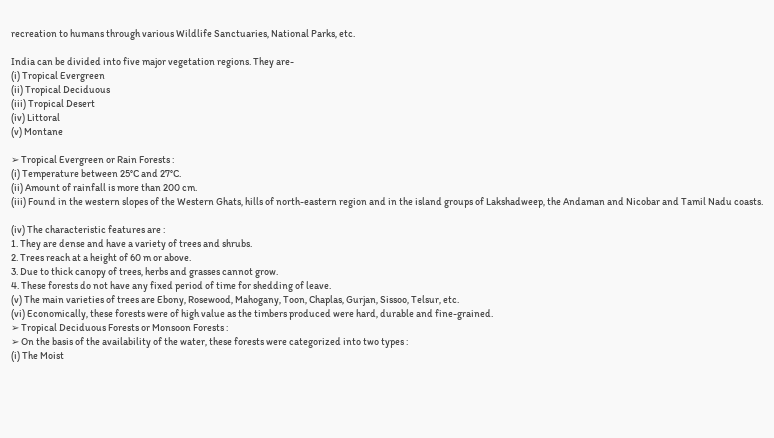recreation to humans through various Wildlife Sanctuaries, National Parks, etc.

India can be divided into five major vegetation regions. They are-
(i) Tropical Evergreen
(ii) Tropical Deciduous
(iii) Tropical Desert
(iv) Littoral
(v) Montane

➢ Tropical Evergreen or Rain Forests :
(i) Temperature between 25°C and 27°C.
(ii) Amount of rainfall is more than 200 cm.
(iii) Found in the western slopes of the Western Ghats, hills of north-eastern region and in the island groups of Lakshadweep, the Andaman and Nicobar and Tamil Nadu coasts.

(iv) The characteristic features are :
1. They are dense and have a variety of trees and shrubs.
2. Trees reach at a height of 60 m or above.
3. Due to thick canopy of trees, herbs and grasses cannot grow.
4. These forests do not have any fixed period of time for shedding of leave.
(v) The main varieties of trees are Ebony, Rosewood, Mahogany, Toon, Chaplas, Gurjan, Sissoo, Telsur, etc.
(vi) Economically, these forests were of high value as the timbers produced were hard, durable and fine-grained.
➢ Tropical Deciduous Forests or Monsoon Forests :
➢ On the basis of the availability of the water, these forests were categorized into two types :
(i) The Moist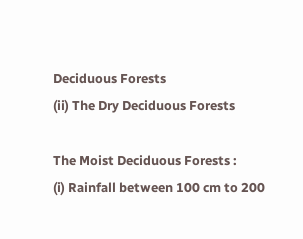Deciduous Forests
(ii) The Dry Deciduous Forests

The Moist Deciduous Forests :
(i) Rainfall between 100 cm to 200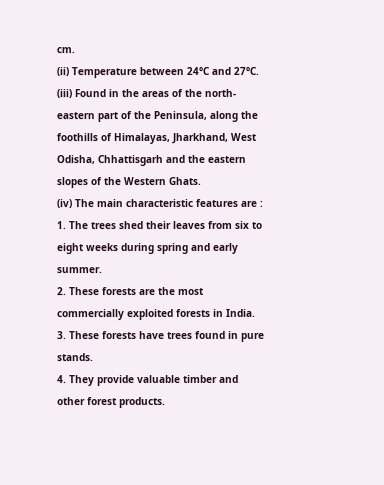cm.
(ii) Temperature between 24°C and 27°C.
(iii) Found in the areas of the north-eastern part of the Peninsula, along the foothills of Himalayas, Jharkhand, West Odisha, Chhattisgarh and the eastern slopes of the Western Ghats.
(iv) The main characteristic features are :
1. The trees shed their leaves from six to eight weeks during spring and early summer.
2. These forests are the most commercially exploited forests in India.
3. These forests have trees found in pure stands.
4. They provide valuable timber and other forest products.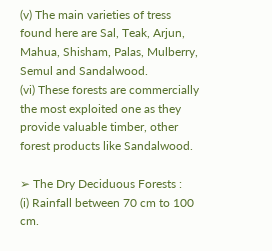(v) The main varieties of tress found here are Sal, Teak, Arjun, Mahua, Shisham, Palas, Mulberry, Semul and Sandalwood.
(vi) These forests are commercially the most exploited one as they provide valuable timber, other forest products like Sandalwood.

➢ The Dry Deciduous Forests :
(i) Rainfall between 70 cm to 100 cm.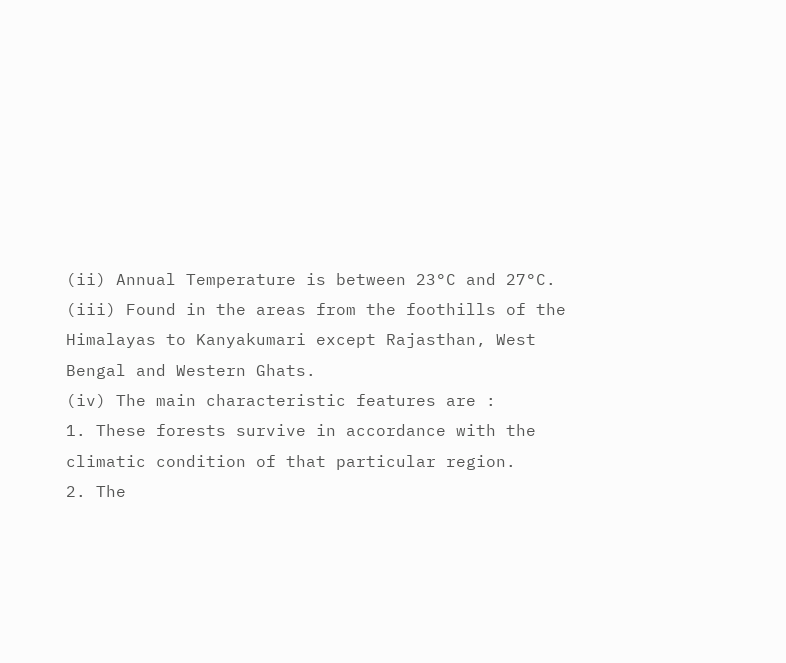(ii) Annual Temperature is between 23°C and 27°C.
(iii) Found in the areas from the foothills of the Himalayas to Kanyakumari except Rajasthan, West Bengal and Western Ghats.
(iv) The main characteristic features are :
1. These forests survive in accordance with the climatic condition of that particular region.
2. The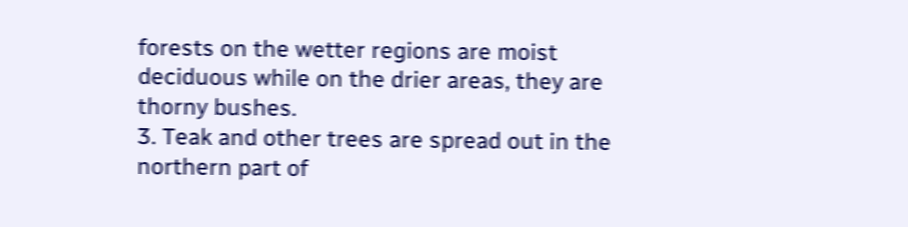forests on the wetter regions are moist deciduous while on the drier areas, they are thorny bushes.
3. Teak and other trees are spread out in the northern part of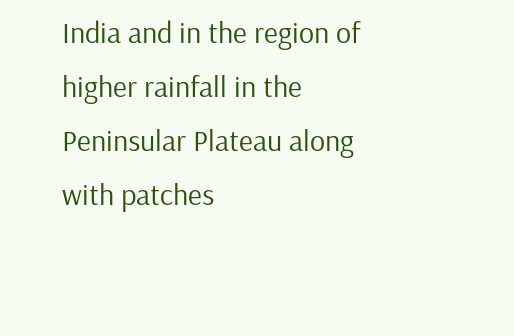India and in the region of higher rainfall in the Peninsular Plateau along with patches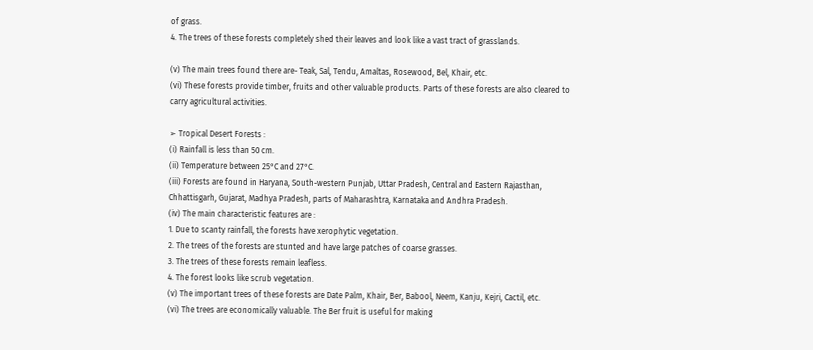of grass.
4. The trees of these forests completely shed their leaves and look like a vast tract of grasslands.

(v) The main trees found there are- Teak, Sal, Tendu, Amaltas, Rosewood, Bel, Khair, etc.
(vi) These forests provide timber, fruits and other valuable products. Parts of these forests are also cleared to carry agricultural activities.

➢ Tropical Desert Forests :
(i) Rainfall is less than 50 cm.
(ii) Temperature between 25°C and 27°C.
(iii) Forests are found in Haryana, South-western Punjab, Uttar Pradesh, Central and Eastern Rajasthan, Chhattisgarh, Gujarat, Madhya Pradesh, parts of Maharashtra, Karnataka and Andhra Pradesh.
(iv) The main characteristic features are :
1. Due to scanty rainfall, the forests have xerophytic vegetation.
2. The trees of the forests are stunted and have large patches of coarse grasses.
3. The trees of these forests remain leafless.
4. The forest looks like scrub vegetation.
(v) The important trees of these forests are Date Palm, Khair, Ber, Babool, Neem, Kanju, Kejri, Cactil, etc.
(vi) The trees are economically valuable. The Ber fruit is useful for making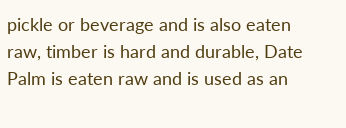pickle or beverage and is also eaten raw, timber is hard and durable, Date Palm is eaten raw and is used as an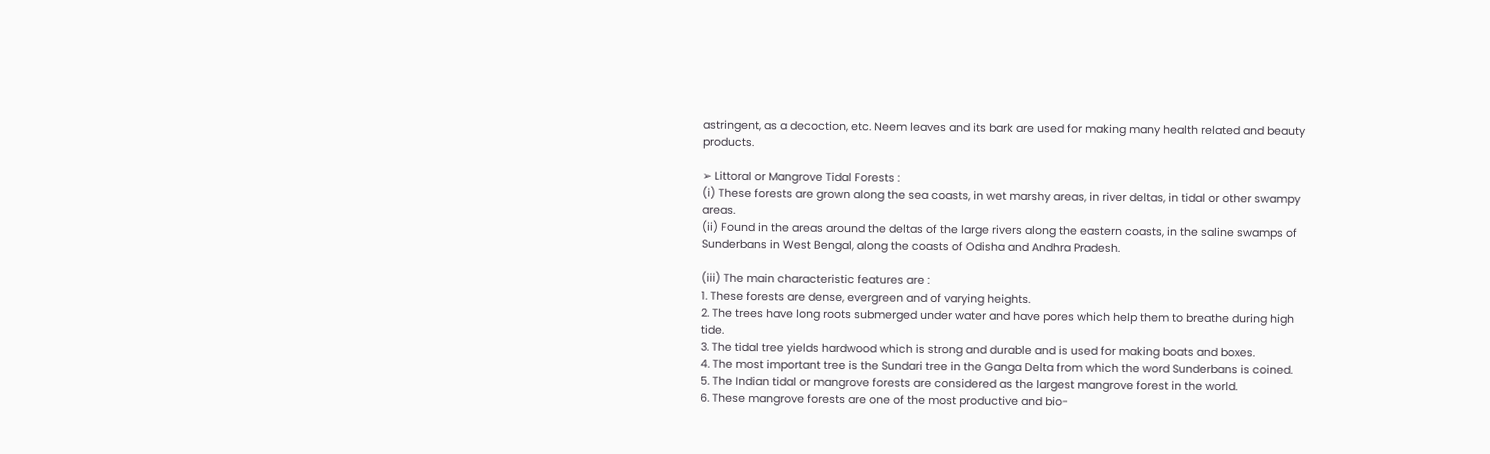astringent, as a decoction, etc. Neem leaves and its bark are used for making many health related and beauty products.

➢ Littoral or Mangrove Tidal Forests :
(i) These forests are grown along the sea coasts, in wet marshy areas, in river deltas, in tidal or other swampy areas.
(ii) Found in the areas around the deltas of the large rivers along the eastern coasts, in the saline swamps of Sunderbans in West Bengal, along the coasts of Odisha and Andhra Pradesh.

(iii) The main characteristic features are :
1. These forests are dense, evergreen and of varying heights.
2. The trees have long roots submerged under water and have pores which help them to breathe during high tide.
3. The tidal tree yields hardwood which is strong and durable and is used for making boats and boxes.
4. The most important tree is the Sundari tree in the Ganga Delta from which the word Sunderbans is coined.
5. The Indian tidal or mangrove forests are considered as the largest mangrove forest in the world.
6. These mangrove forests are one of the most productive and bio-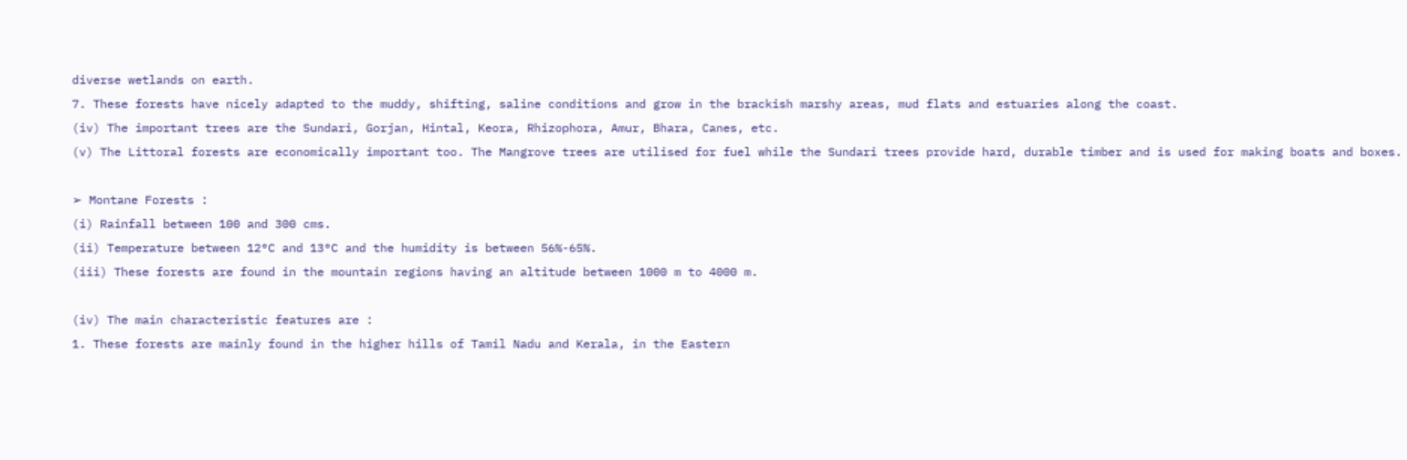diverse wetlands on earth.
7. These forests have nicely adapted to the muddy, shifting, saline conditions and grow in the brackish marshy areas, mud flats and estuaries along the coast.
(iv) The important trees are the Sundari, Gorjan, Hintal, Keora, Rhizophora, Amur, Bhara, Canes, etc.
(v) The Littoral forests are economically important too. The Mangrove trees are utilised for fuel while the Sundari trees provide hard, durable timber and is used for making boats and boxes.

➢ Montane Forests :
(i) Rainfall between 100 and 300 cms.
(ii) Temperature between 12°C and 13°C and the humidity is between 56%-65%.
(iii) These forests are found in the mountain regions having an altitude between 1000 m to 4000 m.

(iv) The main characteristic features are :
1. These forests are mainly found in the higher hills of Tamil Nadu and Kerala, in the Eastern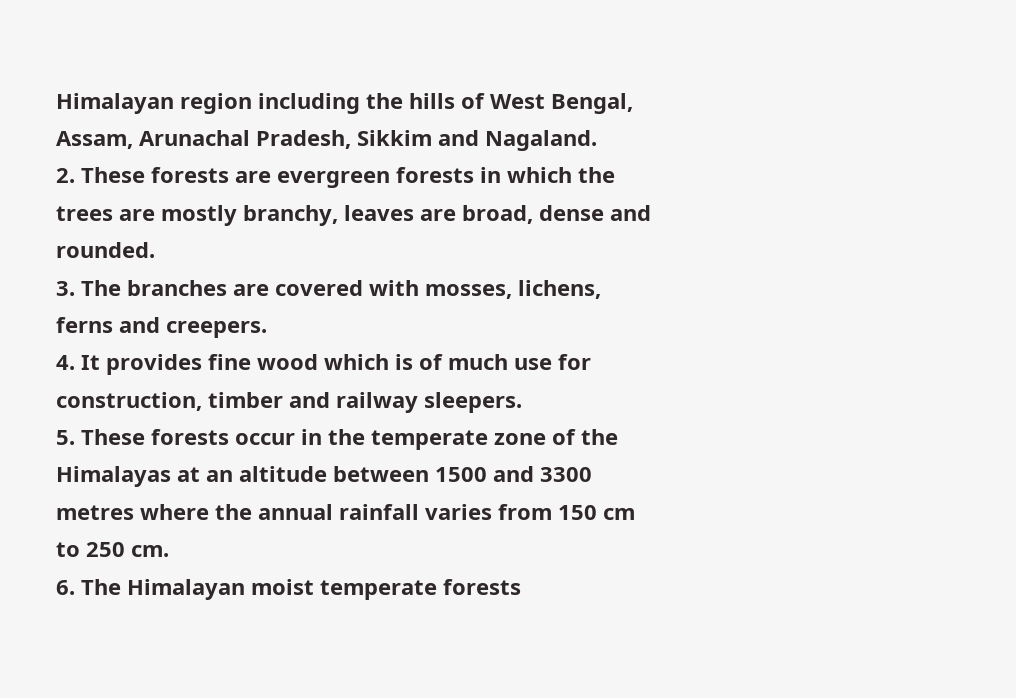Himalayan region including the hills of West Bengal, Assam, Arunachal Pradesh, Sikkim and Nagaland.
2. These forests are evergreen forests in which the trees are mostly branchy, leaves are broad, dense and rounded.
3. The branches are covered with mosses, lichens, ferns and creepers.
4. It provides fine wood which is of much use for construction, timber and railway sleepers.
5. These forests occur in the temperate zone of the Himalayas at an altitude between 1500 and 3300 metres where the annual rainfall varies from 150 cm to 250 cm.
6. The Himalayan moist temperate forests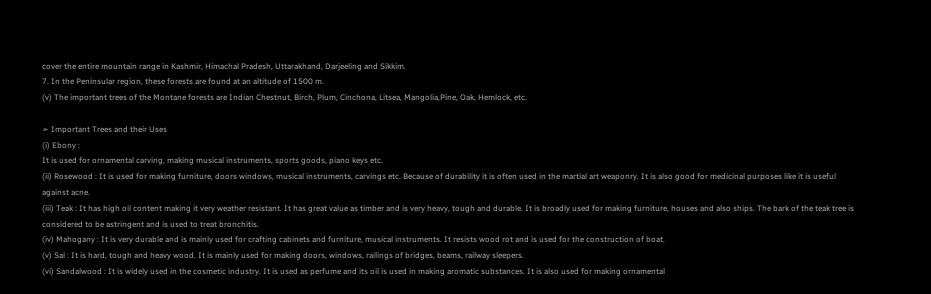cover the entire mountain range in Kashmir, Himachal Pradesh, Uttarakhand, Darjeeling and Sikkim.
7. In the Peninsular region, these forests are found at an altitude of 1500 m.
(v) The important trees of the Montane forests are Indian Chestnut, Birch, Plum, Cinchona, Litsea, Mangolia,Pine, Oak, Hemlock, etc.

➢ Important Trees and their Uses
(i) Ebony :
It is used for ornamental carving, making musical instruments, sports goods, piano keys etc.
(ii) Rosewood : It is used for making furniture, doors windows, musical instruments, carvings etc. Because of durability it is often used in the martial art weaponry. It is also good for medicinal purposes like it is useful against acne.
(iii) Teak : It has high oil content making it very weather resistant. It has great value as timber and is very heavy, tough and durable. It is broadly used for making furniture, houses and also ships. The bark of the teak tree is considered to be astringent and is used to treat bronchitis.
(iv) Mahogany : It is very durable and is mainly used for crafting cabinets and furniture, musical instruments. It resists wood rot and is used for the construction of boat.
(v) Sal : It is hard, tough and heavy wood. It is mainly used for making doors, windows, railings of bridges, beams, railway sleepers.
(vi) Sandalwood : It is widely used in the cosmetic industry. It is used as perfume and its oil is used in making aromatic substances. It is also used for making ornamental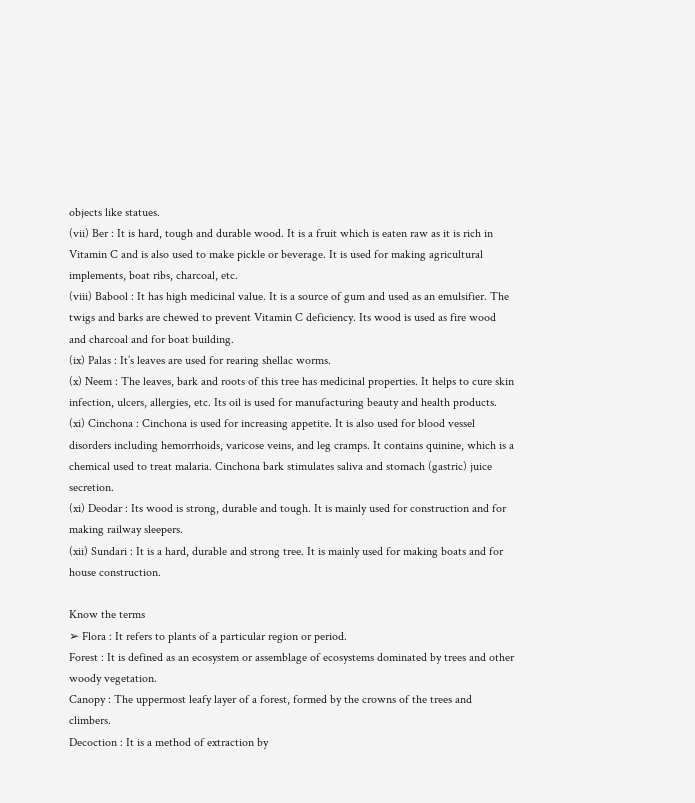objects like statues.
(vii) Ber : It is hard, tough and durable wood. It is a fruit which is eaten raw as it is rich in Vitamin C and is also used to make pickle or beverage. It is used for making agricultural implements, boat ribs, charcoal, etc.
(viii) Babool : It has high medicinal value. It is a source of gum and used as an emulsifier. The twigs and barks are chewed to prevent Vitamin C deficiency. Its wood is used as fire wood and charcoal and for boat building.
(ix) Palas : It’s leaves are used for rearing shellac worms.
(x) Neem : The leaves, bark and roots of this tree has medicinal properties. It helps to cure skin infection, ulcers, allergies, etc. Its oil is used for manufacturing beauty and health products.
(xi) Cinchona : Cinchona is used for increasing appetite. It is also used for blood vessel disorders including hemorrhoids, varicose veins, and leg cramps. It contains quinine, which is a chemical used to treat malaria. Cinchona bark stimulates saliva and stomach (gastric) juice secretion.
(xi) Deodar : Its wood is strong, durable and tough. It is mainly used for construction and for making railway sleepers.
(xii) Sundari : It is a hard, durable and strong tree. It is mainly used for making boats and for house construction.

Know the terms
➢ Flora : It refers to plants of a particular region or period.
Forest : It is defined as an ecosystem or assemblage of ecosystems dominated by trees and other woody vegetation.
Canopy : The uppermost leafy layer of a forest, formed by the crowns of the trees and climbers.
Decoction : It is a method of extraction by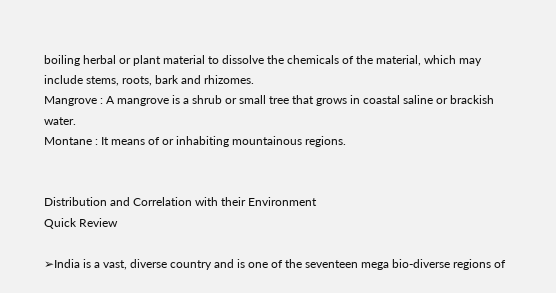boiling herbal or plant material to dissolve the chemicals of the material, which may include stems, roots, bark and rhizomes.
Mangrove : A mangrove is a shrub or small tree that grows in coastal saline or brackish water.
Montane : It means of or inhabiting mountainous regions.


Distribution and Correlation with their Environment
Quick Review

➢India is a vast, diverse country and is one of the seventeen mega bio-diverse regions of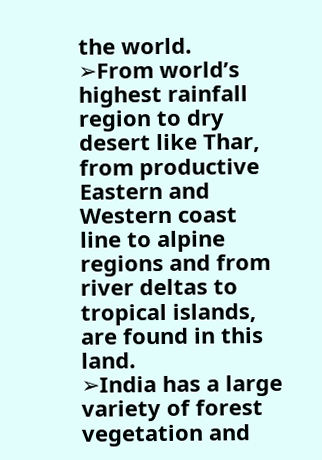the world.
➢From world’s highest rainfall region to dry desert like Thar, from productive Eastern and Western coast line to alpine regions and from river deltas to tropical islands, are found in this land.
➢India has a large variety of forest vegetation and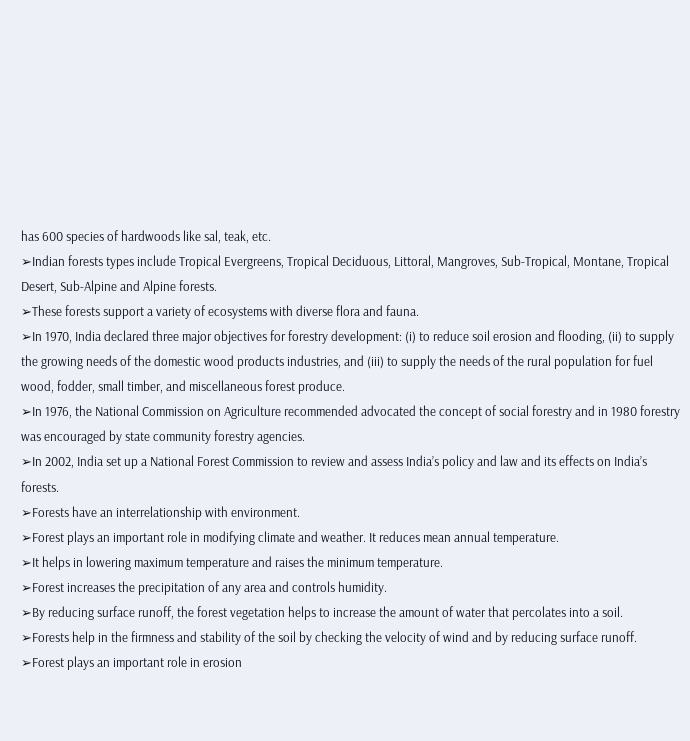has 600 species of hardwoods like sal, teak, etc.
➢Indian forests types include Tropical Evergreens, Tropical Deciduous, Littoral, Mangroves, Sub-Tropical, Montane, Tropical Desert, Sub-Alpine and Alpine forests.
➢These forests support a variety of ecosystems with diverse flora and fauna.
➢In 1970, India declared three major objectives for forestry development: (i) to reduce soil erosion and flooding, (ii) to supply the growing needs of the domestic wood products industries, and (iii) to supply the needs of the rural population for fuel wood, fodder, small timber, and miscellaneous forest produce.
➢In 1976, the National Commission on Agriculture recommended advocated the concept of social forestry and in 1980 forestry was encouraged by state community forestry agencies.
➢In 2002, India set up a National Forest Commission to review and assess India’s policy and law and its effects on India’s forests.
➢Forests have an interrelationship with environment.
➢Forest plays an important role in modifying climate and weather. It reduces mean annual temperature.
➢It helps in lowering maximum temperature and raises the minimum temperature.
➢Forest increases the precipitation of any area and controls humidity.
➢By reducing surface runoff, the forest vegetation helps to increase the amount of water that percolates into a soil.
➢Forests help in the firmness and stability of the soil by checking the velocity of wind and by reducing surface runoff.
➢Forest plays an important role in erosion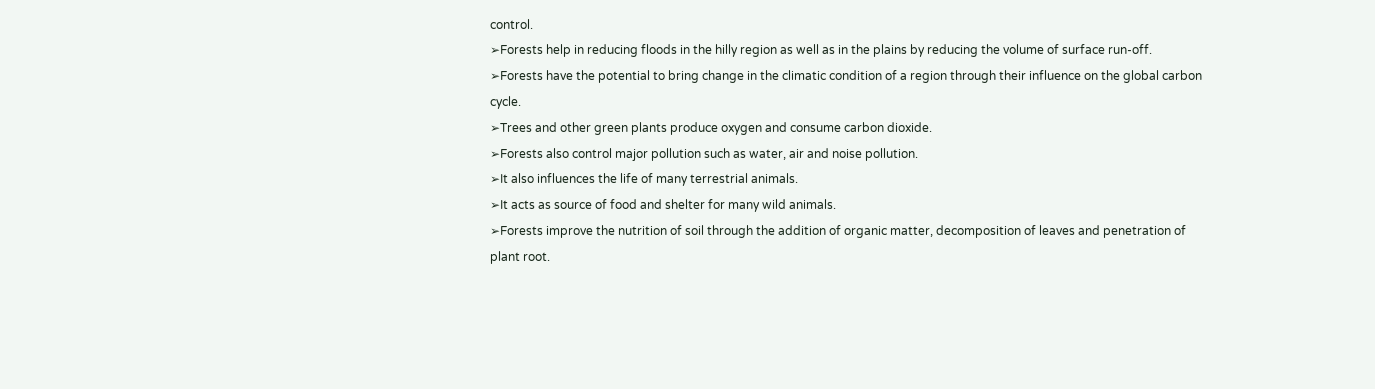control.
➢Forests help in reducing floods in the hilly region as well as in the plains by reducing the volume of surface run-off.
➢Forests have the potential to bring change in the climatic condition of a region through their influence on the global carbon cycle.
➢Trees and other green plants produce oxygen and consume carbon dioxide.
➢Forests also control major pollution such as water, air and noise pollution.
➢It also influences the life of many terrestrial animals.
➢It acts as source of food and shelter for many wild animals.
➢Forests improve the nutrition of soil through the addition of organic matter, decomposition of leaves and penetration of plant root.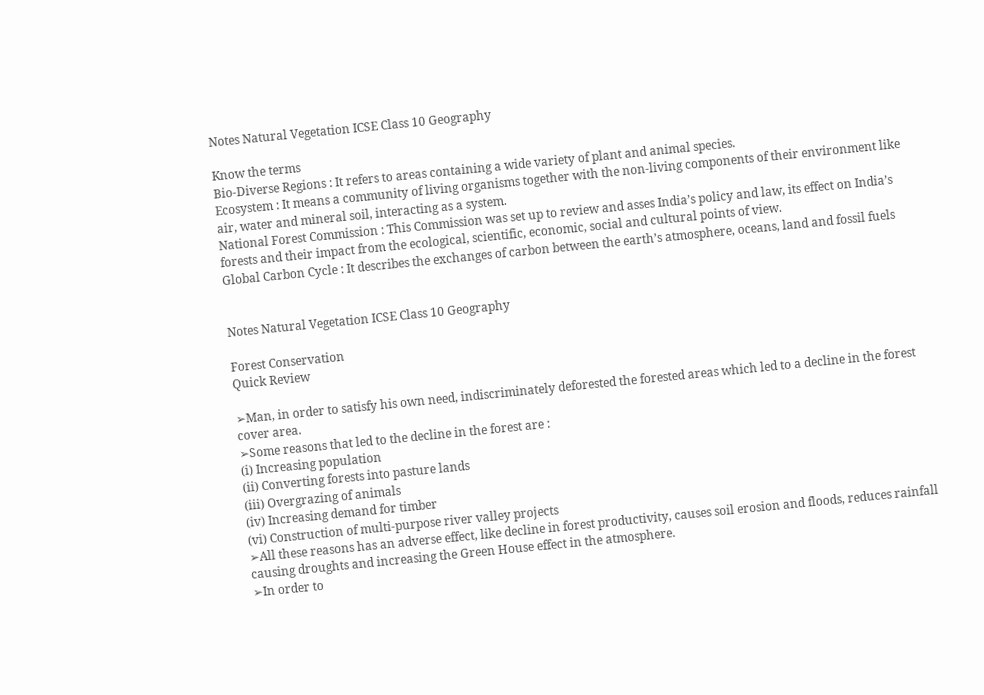Notes Natural Vegetation ICSE Class 10 Geography

Know the terms
Bio-Diverse Regions : It refers to areas containing a wide variety of plant and animal species.
Ecosystem : It means a community of living organisms together with the non-living components of their environment like air, water and mineral soil, interacting as a system.
National Forest Commission : This Commission was set up to review and asses India’s policy and law, its effect on India’s forests and their impact from the ecological, scientific, economic, social and cultural points of view.
Global Carbon Cycle : It describes the exchanges of carbon between the earth’s atmosphere, oceans, land and fossil fuels


Notes Natural Vegetation ICSE Class 10 Geography

Forest Conservation
Quick Review

➢Man, in order to satisfy his own need, indiscriminately deforested the forested areas which led to a decline in the forest cover area.
➢Some reasons that led to the decline in the forest are :
(i) Increasing population
(ii) Converting forests into pasture lands
(iii) Overgrazing of animals
(iv) Increasing demand for timber
(vi) Construction of multi-purpose river valley projects
➢All these reasons has an adverse effect, like decline in forest productivity, causes soil erosion and floods, reduces rainfall causing droughts and increasing the Green House effect in the atmosphere.
➢In order to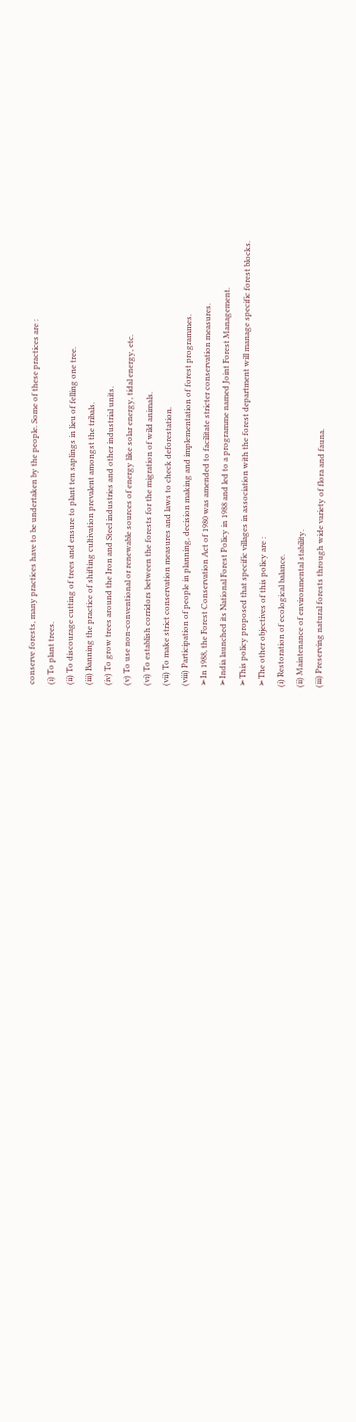conserve forests, many practices have to be undertaken by the people. Some of these practices are :
(i) To plant trees.
(ii) To discourage cutting of trees and ensure to plant ten saplings in lieu of felling one tree.
(iii) Banning the practice of shifting cultivation prevalent amongst the tribals.
(iv) To grow trees around the Iron and Steel industries and other industrial units.
(v) To use non-conventional or renewable sources of energy like solar energy, tidal energy, etc.
(vi) To establish corridors between the forests for the migration of wild animals.
(vii) To make strict conservation measures and laws to check deforestation.
(viii) Participation of people in planning, decision making and implementation of forest programmes.
➢In 1988, the Forest Conservation Act of 1980 was amended to facilitate stricter conservation measures.
➢India launched its National Forest Policy in 1988 and led to a programme named Joint Forest Management.
➢This policy proposed that specific villages in association with the forest department will manage specific forest blocks.
➢The other objectives of this policy are :
(i) Restoration of ecological balance.
(ii) Maintenance of environmental stability.
(iii) Preserving natural forests through wide variety of flora and fauna.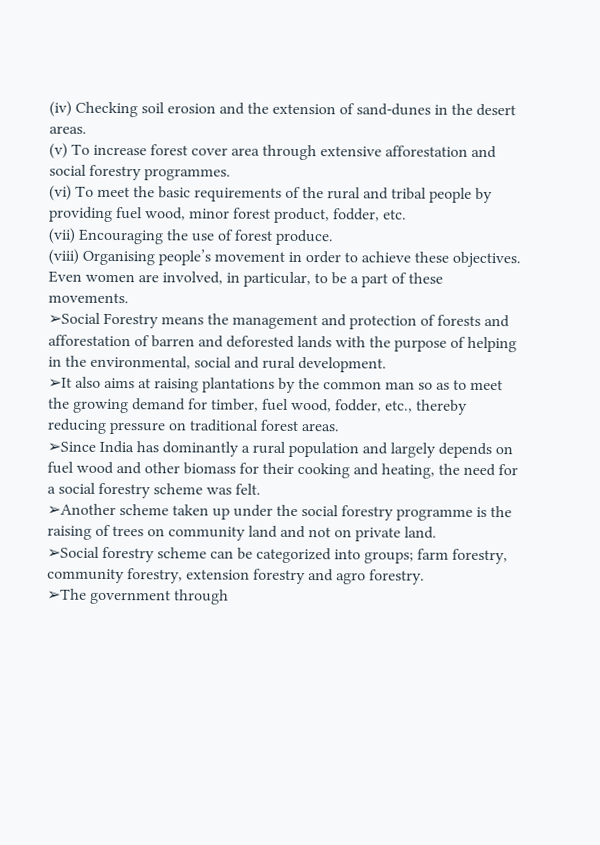(iv) Checking soil erosion and the extension of sand-dunes in the desert areas.
(v) To increase forest cover area through extensive afforestation and social forestry programmes.
(vi) To meet the basic requirements of the rural and tribal people by providing fuel wood, minor forest product, fodder, etc.
(vii) Encouraging the use of forest produce.
(viii) Organising people’s movement in order to achieve these objectives. Even women are involved, in particular, to be a part of these movements.
➢Social Forestry means the management and protection of forests and afforestation of barren and deforested lands with the purpose of helping in the environmental, social and rural development.
➢It also aims at raising plantations by the common man so as to meet the growing demand for timber, fuel wood, fodder, etc., thereby reducing pressure on traditional forest areas.
➢Since India has dominantly a rural population and largely depends on fuel wood and other biomass for their cooking and heating, the need for a social forestry scheme was felt.
➢Another scheme taken up under the social forestry programme is the raising of trees on community land and not on private land.
➢Social forestry scheme can be categorized into groups; farm forestry, community forestry, extension forestry and agro forestry.
➢The government through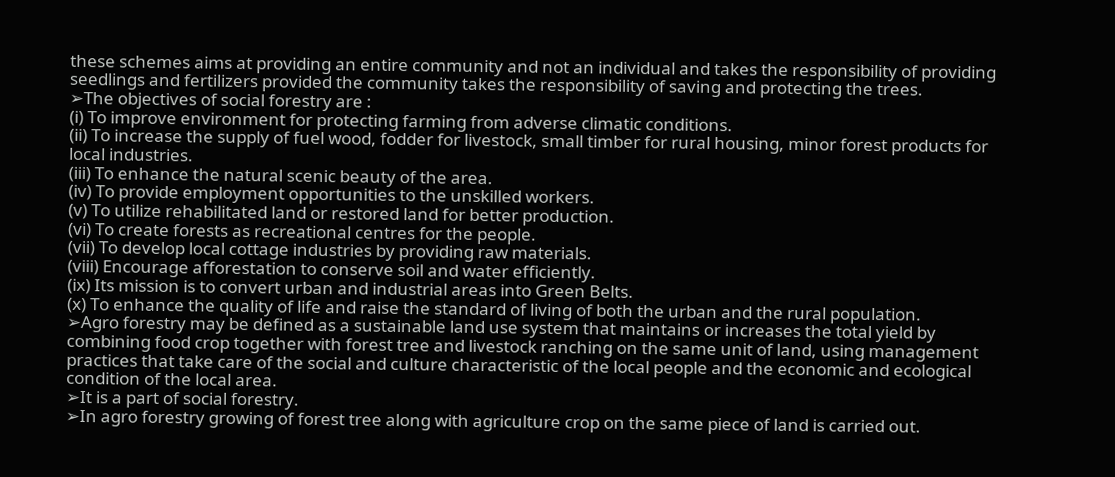these schemes aims at providing an entire community and not an individual and takes the responsibility of providing seedlings and fertilizers provided the community takes the responsibility of saving and protecting the trees.
➢The objectives of social forestry are :
(i) To improve environment for protecting farming from adverse climatic conditions.
(ii) To increase the supply of fuel wood, fodder for livestock, small timber for rural housing, minor forest products for local industries.
(iii) To enhance the natural scenic beauty of the area.
(iv) To provide employment opportunities to the unskilled workers.
(v) To utilize rehabilitated land or restored land for better production.
(vi) To create forests as recreational centres for the people.
(vii) To develop local cottage industries by providing raw materials.
(viii) Encourage afforestation to conserve soil and water efficiently.
(ix) Its mission is to convert urban and industrial areas into Green Belts.
(x) To enhance the quality of life and raise the standard of living of both the urban and the rural population.
➢Agro forestry may be defined as a sustainable land use system that maintains or increases the total yield by combining food crop together with forest tree and livestock ranching on the same unit of land, using management practices that take care of the social and culture characteristic of the local people and the economic and ecological condition of the local area.
➢It is a part of social forestry.
➢In agro forestry growing of forest tree along with agriculture crop on the same piece of land is carried out.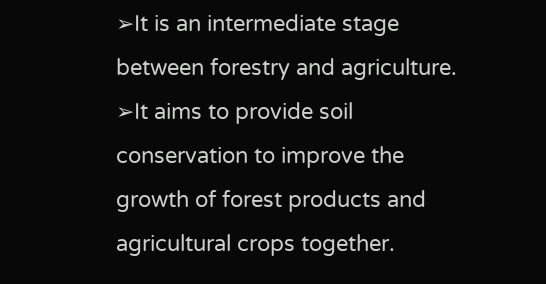➢It is an intermediate stage between forestry and agriculture.
➢It aims to provide soil conservation to improve the growth of forest products and agricultural crops together.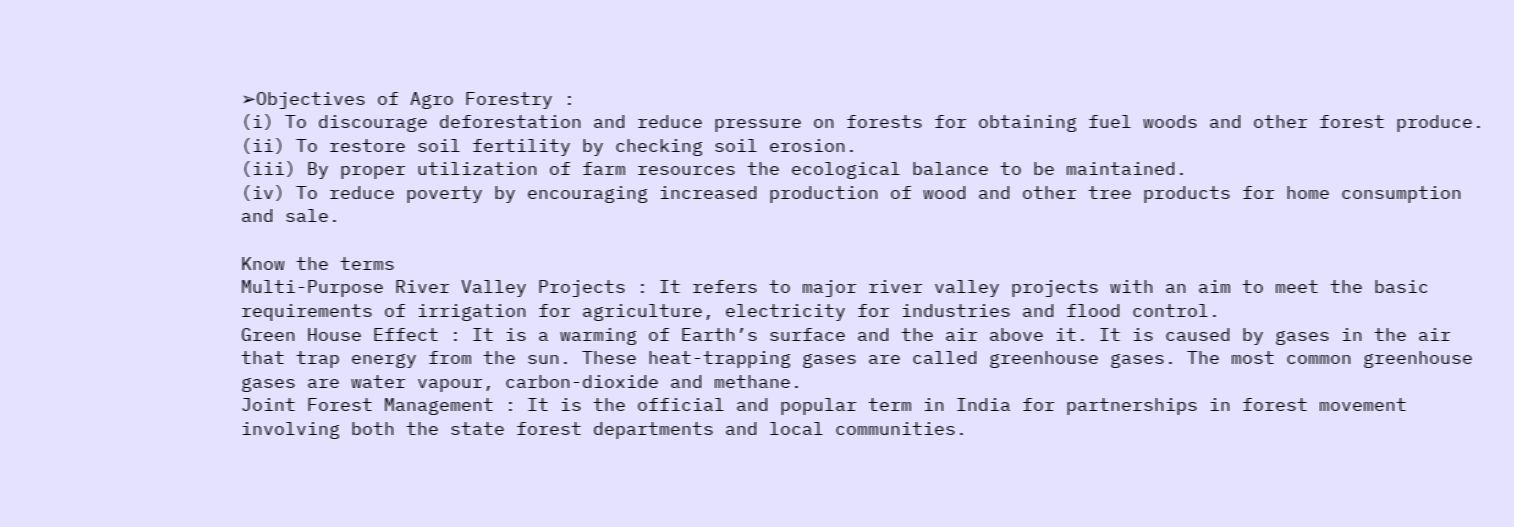➢Objectives of Agro Forestry :
(i) To discourage deforestation and reduce pressure on forests for obtaining fuel woods and other forest produce.
(ii) To restore soil fertility by checking soil erosion.
(iii) By proper utilization of farm resources the ecological balance to be maintained.
(iv) To reduce poverty by encouraging increased production of wood and other tree products for home consumption and sale.

Know the terms
Multi-Purpose River Valley Projects : It refers to major river valley projects with an aim to meet the basic requirements of irrigation for agriculture, electricity for industries and flood control.
Green House Effect : It is a warming of Earth’s surface and the air above it. It is caused by gases in the air that trap energy from the sun. These heat-trapping gases are called greenhouse gases. The most common greenhouse gases are water vapour, carbon-dioxide and methane.
Joint Forest Management : It is the official and popular term in India for partnerships in forest movement involving both the state forest departments and local communities.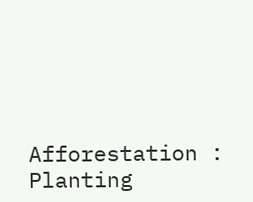Afforestation : Planting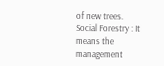of new trees.
Social Forestry : It means the management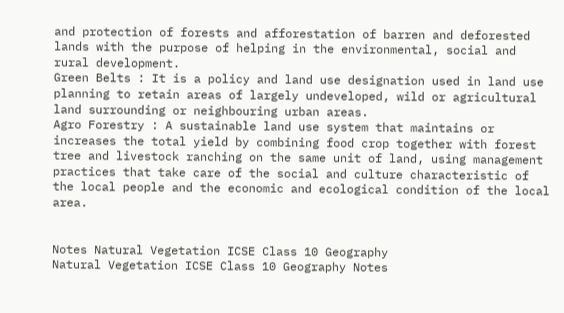and protection of forests and afforestation of barren and deforested lands with the purpose of helping in the environmental, social and rural development.
Green Belts : It is a policy and land use designation used in land use planning to retain areas of largely undeveloped, wild or agricultural land surrounding or neighbouring urban areas.
Agro Forestry : A sustainable land use system that maintains or increases the total yield by combining food crop together with forest tree and livestock ranching on the same unit of land, using management practices that take care of the social and culture characteristic of the local people and the economic and ecological condition of the local area.


Notes Natural Vegetation ICSE Class 10 Geography
Natural Vegetation ICSE Class 10 Geography Notes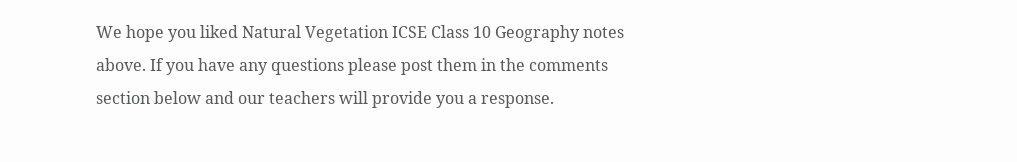We hope you liked Natural Vegetation ICSE Class 10 Geography notes above. If you have any questions please post them in the comments section below and our teachers will provide you a response.